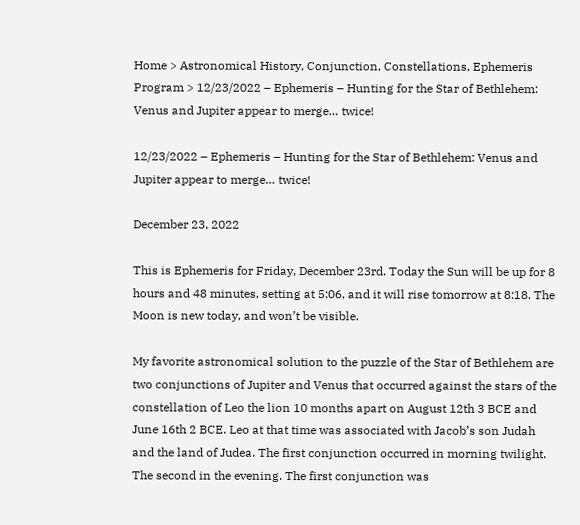Home > Astronomical History, Conjunction, Constellations, Ephemeris Program > 12/23/2022 – Ephemeris – Hunting for the Star of Bethlehem: Venus and Jupiter appear to merge… twice!

12/23/2022 – Ephemeris – Hunting for the Star of Bethlehem: Venus and Jupiter appear to merge… twice!

December 23, 2022

This is Ephemeris for Friday, December 23rd. Today the Sun will be up for 8 hours and 48 minutes, setting at 5:06, and it will rise tomorrow at 8:18. The Moon is new today, and won’t be visible.

My favorite astronomical solution to the puzzle of the Star of Bethlehem are two conjunctions of Jupiter and Venus that occurred against the stars of the constellation of Leo the lion 10 months apart on August 12th 3 BCE and June 16th 2 BCE. Leo at that time was associated with Jacob’s son Judah and the land of Judea. The first conjunction occurred in morning twilight. The second in the evening. The first conjunction was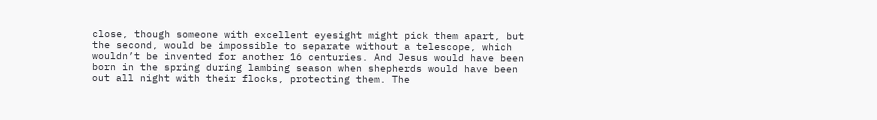close, though someone with excellent eyesight might pick them apart, but the second, would be impossible to separate without a telescope, which wouldn’t be invented for another 16 centuries. And Jesus would have been born in the spring during lambing season when shepherds would have been out all night with their flocks, protecting them. The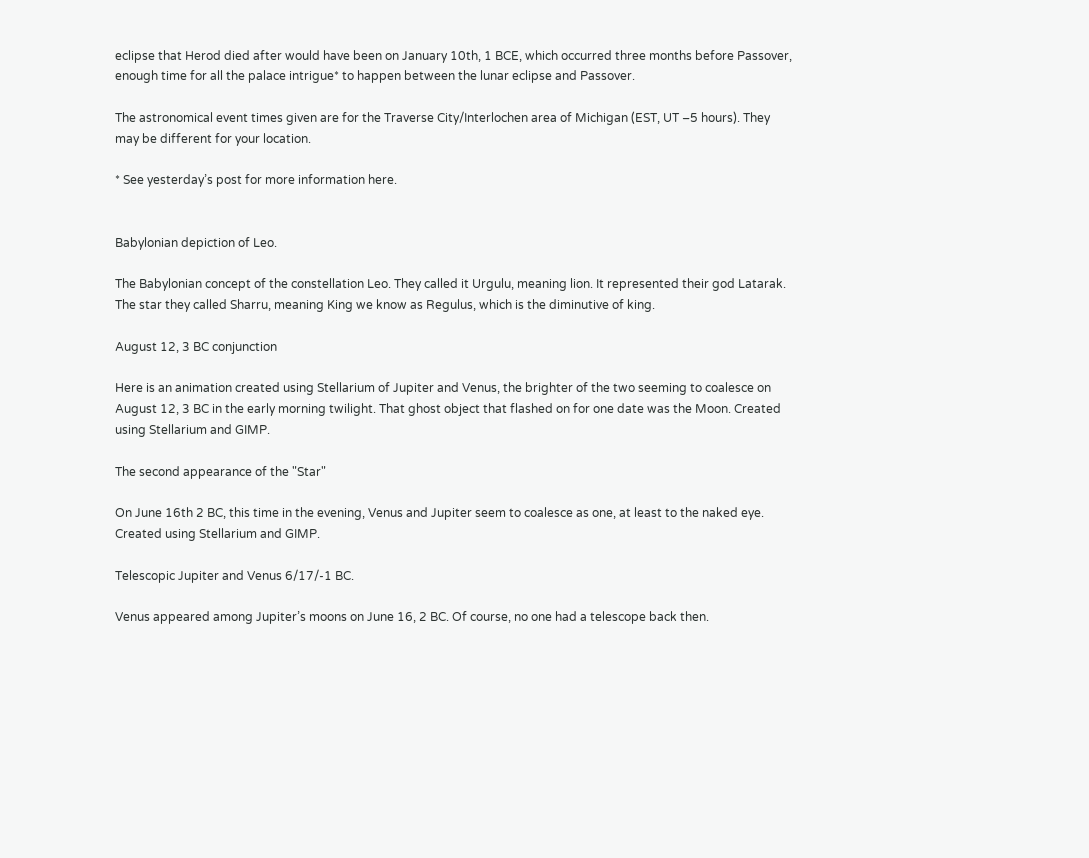eclipse that Herod died after would have been on January 10th, 1 BCE, which occurred three months before Passover, enough time for all the palace intrigue* to happen between the lunar eclipse and Passover.

The astronomical event times given are for the Traverse City/Interlochen area of Michigan (EST, UT –5 hours). They may be different for your location.

* See yesterday’s post for more information here.


Babylonian depiction of Leo.

The Babylonian concept of the constellation Leo. They called it Urgulu, meaning lion. It represented their god Latarak. The star they called Sharru, meaning King we know as Regulus, which is the diminutive of king.

August 12, 3 BC conjunction

Here is an animation created using Stellarium of Jupiter and Venus, the brighter of the two seeming to coalesce on August 12, 3 BC in the early morning twilight. That ghost object that flashed on for one date was the Moon. Created using Stellarium and GIMP.

The second appearance of the "Star"

On June 16th 2 BC, this time in the evening, Venus and Jupiter seem to coalesce as one, at least to the naked eye. Created using Stellarium and GIMP.

Telescopic Jupiter and Venus 6/17/-1 BC.

Venus appeared among Jupiter’s moons on June 16, 2 BC. Of course, no one had a telescope back then.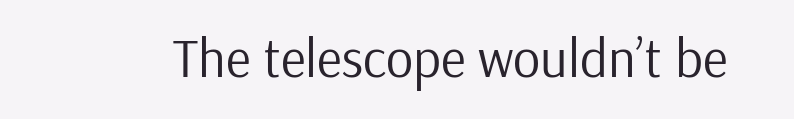The telescope wouldn’t be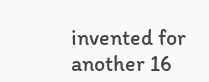invented for another 16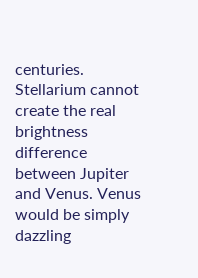centuries. Stellarium cannot create the real brightness difference between Jupiter and Venus. Venus would be simply dazzling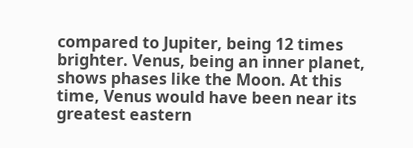compared to Jupiter, being 12 times brighter. Venus, being an inner planet, shows phases like the Moon. At this time, Venus would have been near its greatest eastern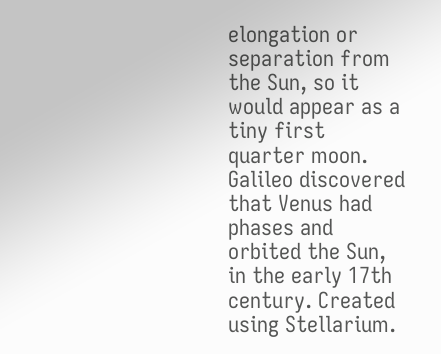elongation or separation from the Sun, so it would appear as a tiny first quarter moon. Galileo discovered that Venus had phases and orbited the Sun, in the early 17th century. Created using Stellarium.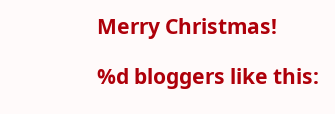Merry Christmas!

%d bloggers like this: